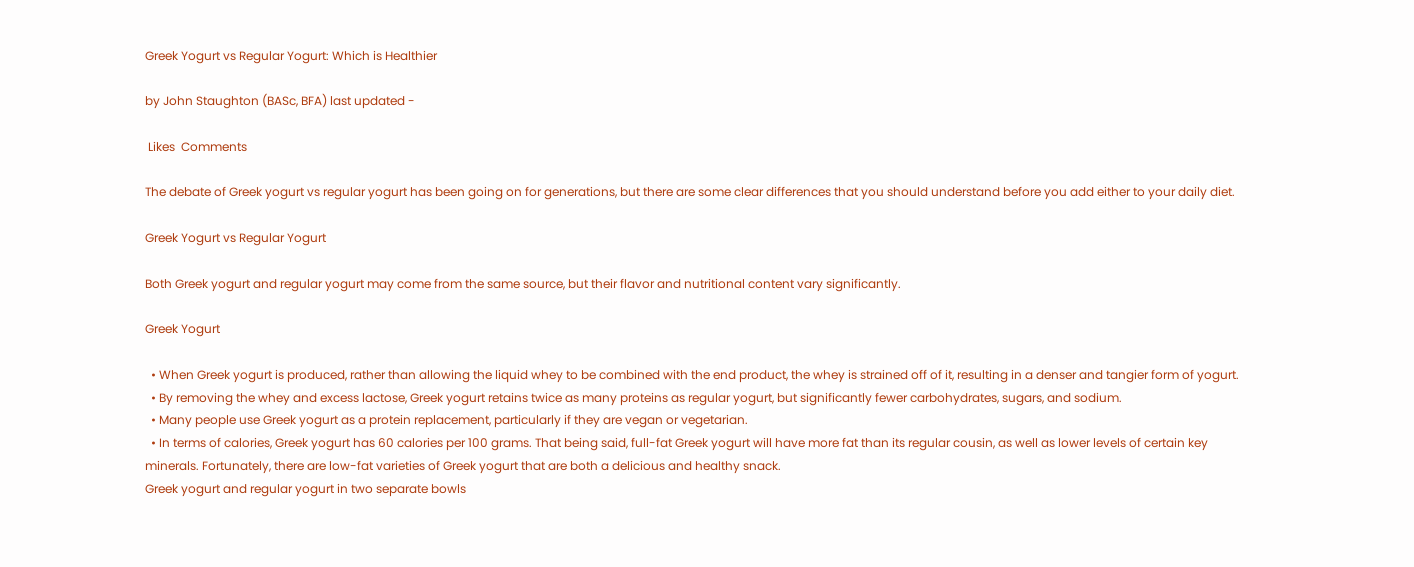Greek Yogurt vs Regular Yogurt: Which is Healthier

by John Staughton (BASc, BFA) last updated -

 Likes  Comments

The debate of Greek yogurt vs regular yogurt has been going on for generations, but there are some clear differences that you should understand before you add either to your daily diet.

Greek Yogurt vs Regular Yogurt

Both Greek yogurt and regular yogurt may come from the same source, but their flavor and nutritional content vary significantly.

Greek Yogurt

  • When Greek yogurt is produced, rather than allowing the liquid whey to be combined with the end product, the whey is strained off of it, resulting in a denser and tangier form of yogurt.
  • By removing the whey and excess lactose, Greek yogurt retains twice as many proteins as regular yogurt, but significantly fewer carbohydrates, sugars, and sodium.
  • Many people use Greek yogurt as a protein replacement, particularly if they are vegan or vegetarian.
  • In terms of calories, Greek yogurt has 60 calories per 100 grams. That being said, full-fat Greek yogurt will have more fat than its regular cousin, as well as lower levels of certain key minerals. Fortunately, there are low-fat varieties of Greek yogurt that are both a delicious and healthy snack.
Greek yogurt and regular yogurt in two separate bowls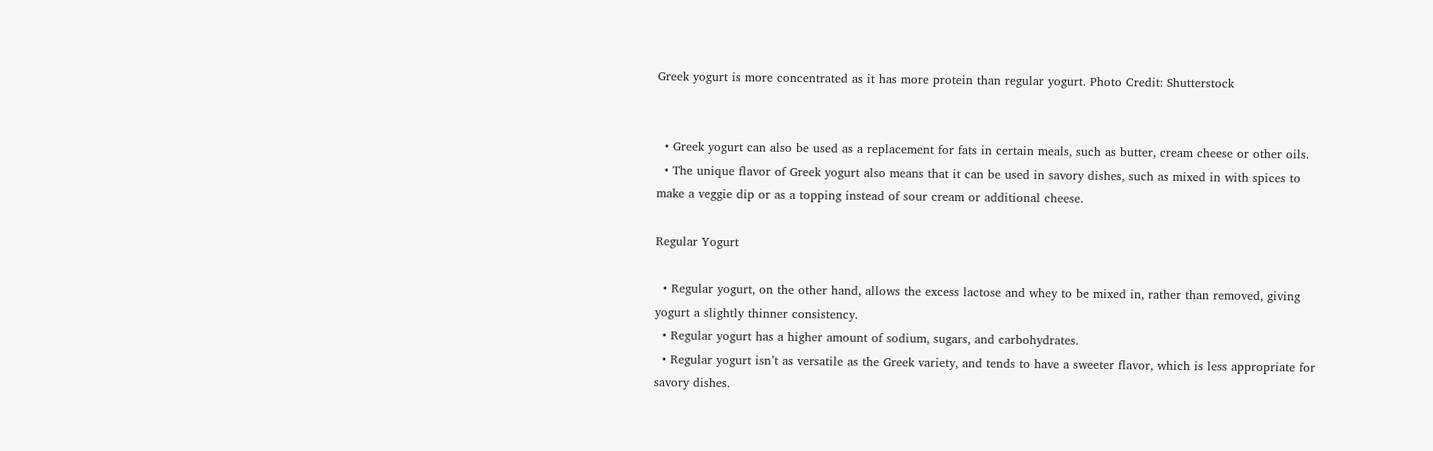Greek yogurt is more concentrated as it has more protein than regular yogurt. Photo Credit: Shutterstock


  • Greek yogurt can also be used as a replacement for fats in certain meals, such as butter, cream cheese or other oils.
  • The unique flavor of Greek yogurt also means that it can be used in savory dishes, such as mixed in with spices to make a veggie dip or as a topping instead of sour cream or additional cheese.

Regular Yogurt

  • Regular yogurt, on the other hand, allows the excess lactose and whey to be mixed in, rather than removed, giving yogurt a slightly thinner consistency.
  • Regular yogurt has a higher amount of sodium, sugars, and carbohydrates.
  • Regular yogurt isn’t as versatile as the Greek variety, and tends to have a sweeter flavor, which is less appropriate for savory dishes.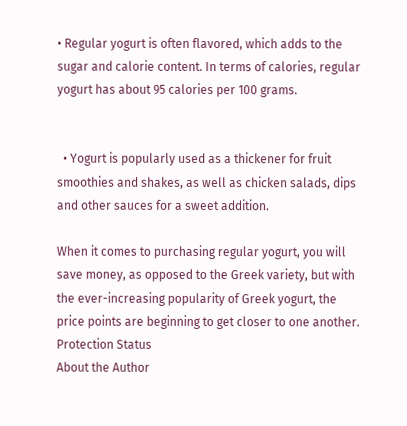• Regular yogurt is often flavored, which adds to the sugar and calorie content. In terms of calories, regular yogurt has about 95 calories per 100 grams.


  • Yogurt is popularly used as a thickener for fruit smoothies and shakes, as well as chicken salads, dips and other sauces for a sweet addition.

When it comes to purchasing regular yogurt, you will save money, as opposed to the Greek variety, but with the ever-increasing popularity of Greek yogurt, the price points are beginning to get closer to one another. Protection Status
About the Author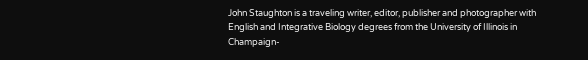John Staughton is a traveling writer, editor, publisher and photographer with English and Integrative Biology degrees from the University of Illinois in Champaign-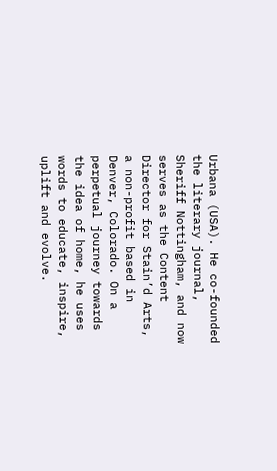Urbana (USA). He co-founded the literary journal, Sheriff Nottingham, and now serves as the Content Director for Stain’d Arts, a non-profit based in Denver, Colorado. On a perpetual journey towards the idea of home, he uses words to educate, inspire, uplift and evolve.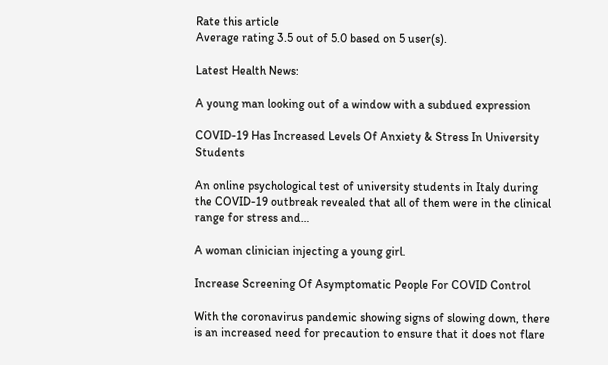Rate this article
Average rating 3.5 out of 5.0 based on 5 user(s).

Latest Health News:

A young man looking out of a window with a subdued expression

COVID-19 Has Increased Levels Of Anxiety & Stress In University Students

An online psychological test of university students in Italy during the COVID-19 outbreak revealed that all of them were in the clinical range for stress and…

A woman clinician injecting a young girl.

Increase Screening Of Asymptomatic People For COVID Control

With the coronavirus pandemic showing signs of slowing down, there is an increased need for precaution to ensure that it does not flare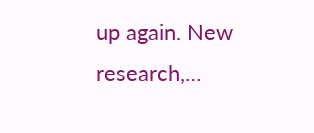up again. New research,…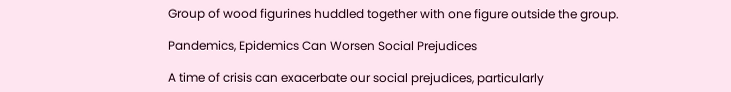Group of wood figurines huddled together with one figure outside the group.

Pandemics, Epidemics Can Worsen Social Prejudices

A time of crisis can exacerbate our social prejudices, particularly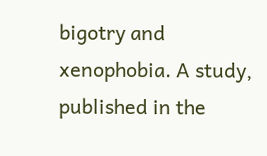bigotry and xenophobia. A study, published in the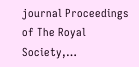journal Proceedings of The Royal Society,…